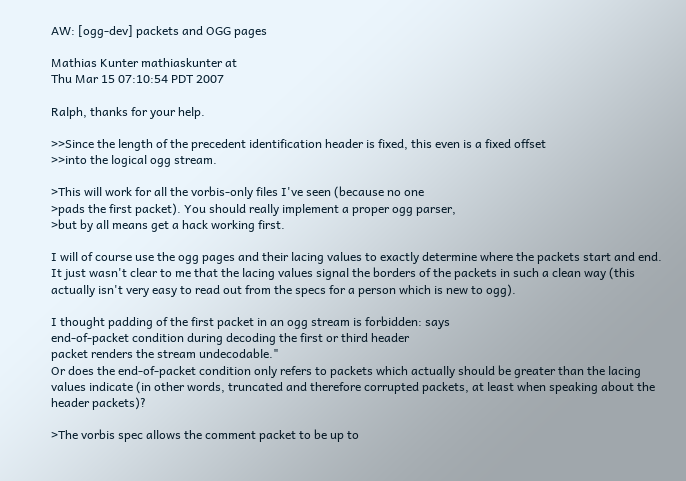AW: [ogg-dev] packets and OGG pages

Mathias Kunter mathiaskunter at
Thu Mar 15 07:10:54 PDT 2007

Ralph, thanks for your help.

>>Since the length of the precedent identification header is fixed, this even is a fixed offset
>>into the logical ogg stream.

>This will work for all the vorbis-only files I've seen (because no one
>pads the first packet). You should really implement a proper ogg parser,
>but by all means get a hack working first.

I will of course use the ogg pages and their lacing values to exactly determine where the packets start and end. It just wasn't clear to me that the lacing values signal the borders of the packets in such a clean way (this actually isn't very easy to read out from the specs for a person which is new to ogg).

I thought padding of the first packet in an ogg stream is forbidden: says
end-of-packet condition during decoding the first or third header
packet renders the stream undecodable."
Or does the end-of-packet condition only refers to packets which actually should be greater than the lacing values indicate (in other words, truncated and therefore corrupted packets, at least when speaking about the header packets)?

>The vorbis spec allows the comment packet to be up to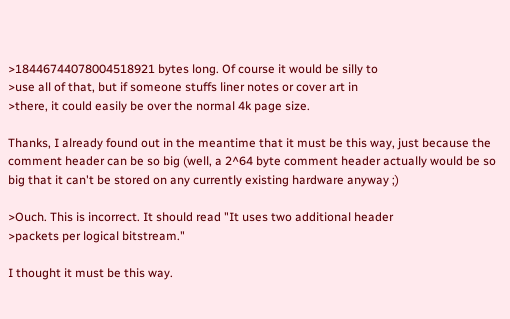>18446744078004518921 bytes long. Of course it would be silly to
>use all of that, but if someone stuffs liner notes or cover art in
>there, it could easily be over the normal 4k page size.

Thanks, I already found out in the meantime that it must be this way, just because the comment header can be so big (well, a 2^64 byte comment header actually would be so big that it can't be stored on any currently existing hardware anyway ;)

>Ouch. This is incorrect. It should read "It uses two additional header
>packets per logical bitstream."

I thought it must be this way.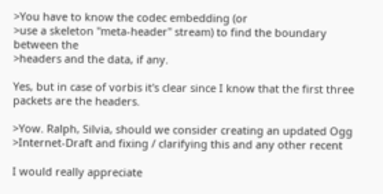>You have to know the codec embedding (or
>use a skeleton "meta-header" stream) to find the boundary between the
>headers and the data, if any.

Yes, but in case of vorbis it's clear since I know that the first three packets are the headers.

>Yow. Ralph, Silvia, should we consider creating an updated Ogg
>Internet-Draft and fixing / clarifying this and any other recent

I would really appreciate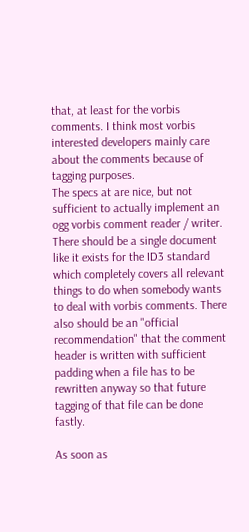that, at least for the vorbis comments. I think most vorbis interested developers mainly care about the comments because of tagging purposes.
The specs at are nice, but not sufficient to actually implement an ogg vorbis comment reader / writer. There should be a single document like it exists for the ID3 standard which completely covers all relevant things to do when somebody wants to deal with vorbis comments. There also should be an "official recommendation" that the comment header is written with sufficient padding when a file has to be rewritten anyway so that future tagging of that file can be done fastly.

As soon as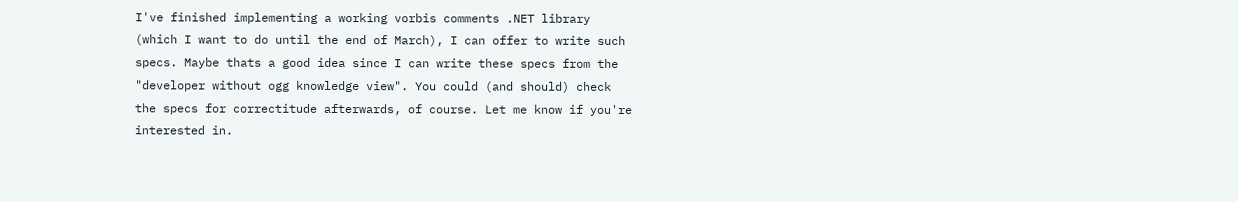I've finished implementing a working vorbis comments .NET library (which I want to do until the end of March), I can offer to write such specs. Maybe thats a good idea since I can write these specs from the "developer without ogg knowledge view". You could (and should) check the specs for correctitude afterwards, of course. Let me know if you're interested in.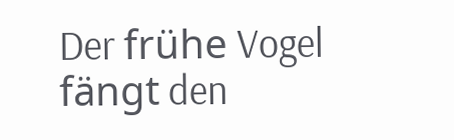Der frühe Vogel fängt den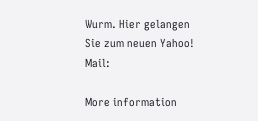Wurm. Hier gelangen Sie zum neuen Yahoo! Mail:

More information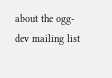about the ogg-dev mailing list